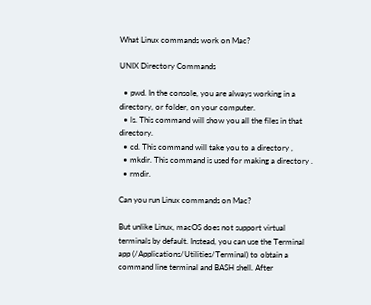What Linux commands work on Mac?

UNIX Directory Commands

  • pwd. In the console, you are always working in a directory, or folder, on your computer.
  • ls. This command will show you all the files in that directory.
  • cd. This command will take you to a directory ,
  • mkdir. This command is used for making a directory .
  • rmdir.

Can you run Linux commands on Mac?

But unlike Linux, macOS does not support virtual terminals by default. Instead, you can use the Terminal app (/Applications/Utilities/Terminal) to obtain a command line terminal and BASH shell. After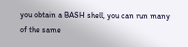you obtain a BASH shell, you can run many of the same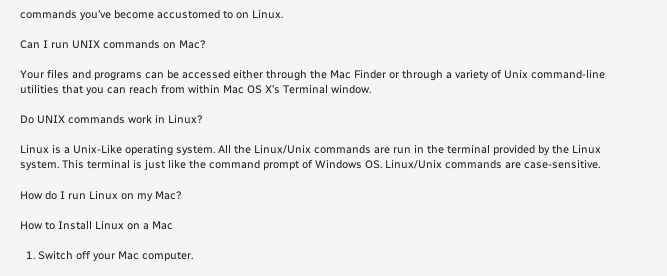commands you’ve become accustomed to on Linux.

Can I run UNIX commands on Mac?

Your files and programs can be accessed either through the Mac Finder or through a variety of Unix command-line utilities that you can reach from within Mac OS X’s Terminal window.

Do UNIX commands work in Linux?

Linux is a Unix-Like operating system. All the Linux/Unix commands are run in the terminal provided by the Linux system. This terminal is just like the command prompt of Windows OS. Linux/Unix commands are case-sensitive.

How do I run Linux on my Mac?

How to Install Linux on a Mac

  1. Switch off your Mac computer.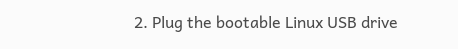2. Plug the bootable Linux USB drive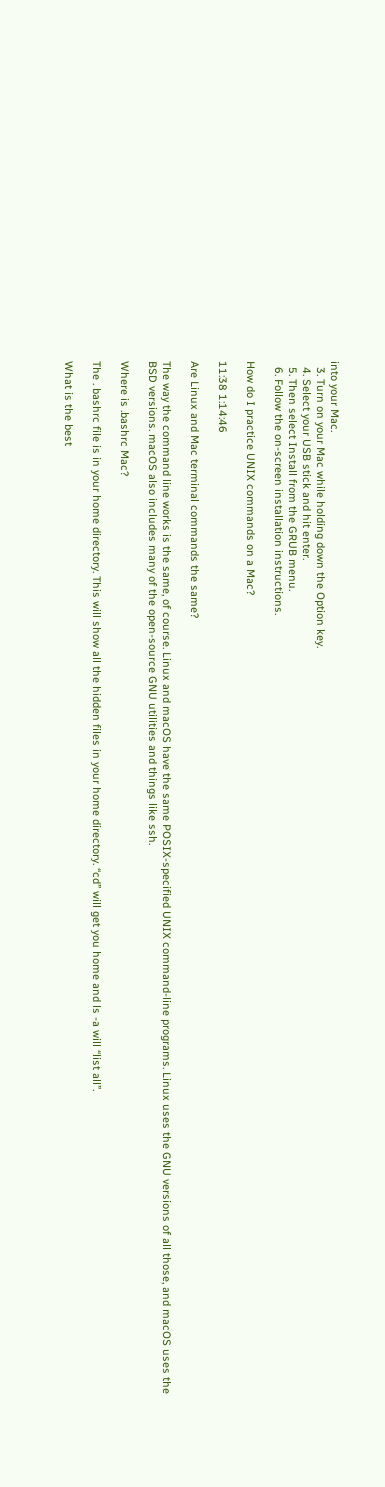into your Mac.
  3. Turn on your Mac while holding down the Option key.
  4. Select your USB stick and hit enter.
  5. Then select Install from the GRUB menu.
  6. Follow the on-screen installation instructions.

How do I practice UNIX commands on a Mac?

11:38 1:14:46

Are Linux and Mac terminal commands the same?

The way the command line works is the same, of course. Linux and macOS have the same POSIX-specified UNIX command-line programs. Linux uses the GNU versions of all those, and macOS uses the BSD versions. macOS also includes many of the open-source GNU utilities and things like ssh.

Where is .bashrc Mac?

The . bashrc file is in your home directory. This will show all the hidden files in your home directory. “cd” will get you home and ls -a will “list all”.

What is the best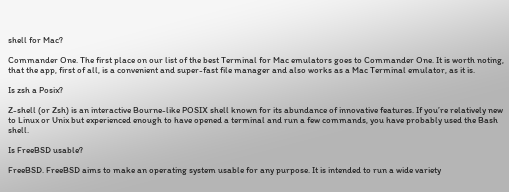shell for Mac?

Commander One. The first place on our list of the best Terminal for Mac emulators goes to Commander One. It is worth noting, that the app, first of all, is a convenient and super-fast file manager and also works as a Mac Terminal emulator, as it is.

Is zsh a Posix?

Z-shell (or Zsh) is an interactive Bourne-like POSIX shell known for its abundance of innovative features. If you’re relatively new to Linux or Unix but experienced enough to have opened a terminal and run a few commands, you have probably used the Bash shell.

Is FreeBSD usable?

FreeBSD. FreeBSD aims to make an operating system usable for any purpose. It is intended to run a wide variety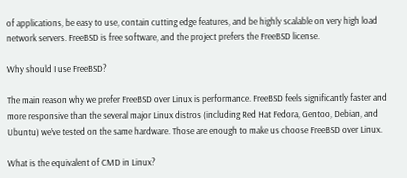of applications, be easy to use, contain cutting edge features, and be highly scalable on very high load network servers. FreeBSD is free software, and the project prefers the FreeBSD license.

Why should I use FreeBSD?

The main reason why we prefer FreeBSD over Linux is performance. FreeBSD feels significantly faster and more responsive than the several major Linux distros (including Red Hat Fedora, Gentoo, Debian, and Ubuntu) we’ve tested on the same hardware. Those are enough to make us choose FreeBSD over Linux.

What is the equivalent of CMD in Linux?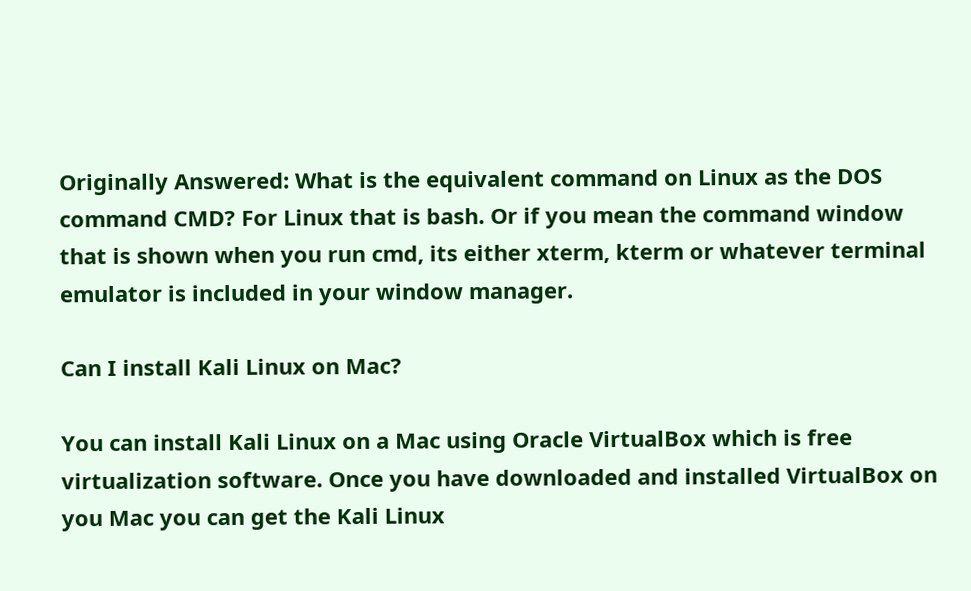Originally Answered: What is the equivalent command on Linux as the DOS command CMD? For Linux that is bash. Or if you mean the command window that is shown when you run cmd, its either xterm, kterm or whatever terminal emulator is included in your window manager.

Can I install Kali Linux on Mac?

You can install Kali Linux on a Mac using Oracle VirtualBox which is free virtualization software. Once you have downloaded and installed VirtualBox on you Mac you can get the Kali Linux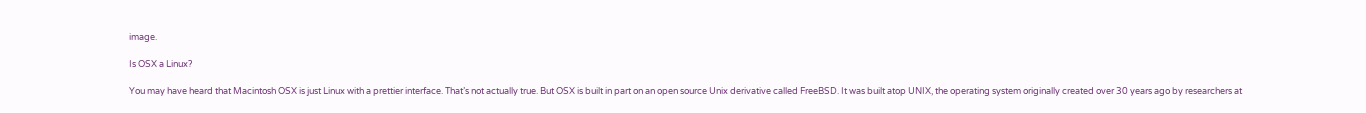image.

Is OSX a Linux?

You may have heard that Macintosh OSX is just Linux with a prettier interface. That’s not actually true. But OSX is built in part on an open source Unix derivative called FreeBSD. It was built atop UNIX, the operating system originally created over 30 years ago by researchers at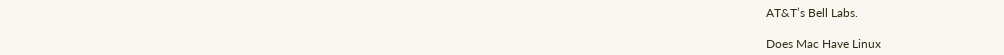AT&T’s Bell Labs.

Does Mac Have Linux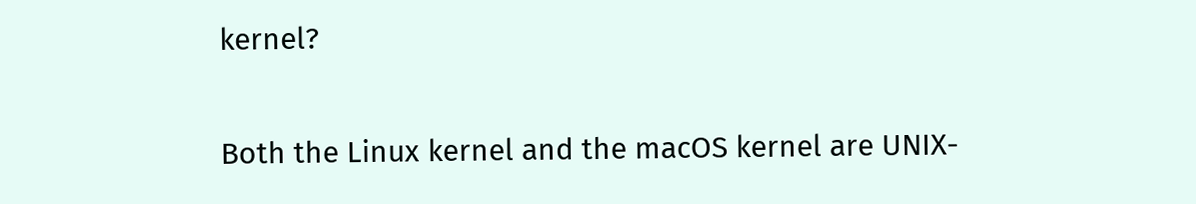kernel?

Both the Linux kernel and the macOS kernel are UNIX-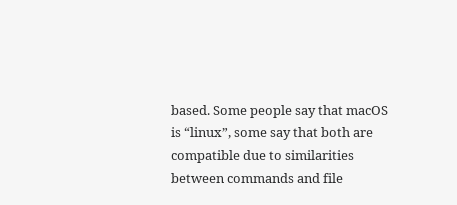based. Some people say that macOS is “linux”, some say that both are compatible due to similarities between commands and file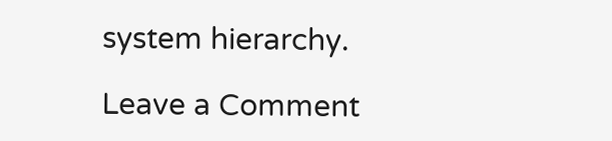system hierarchy.

Leave a Comment